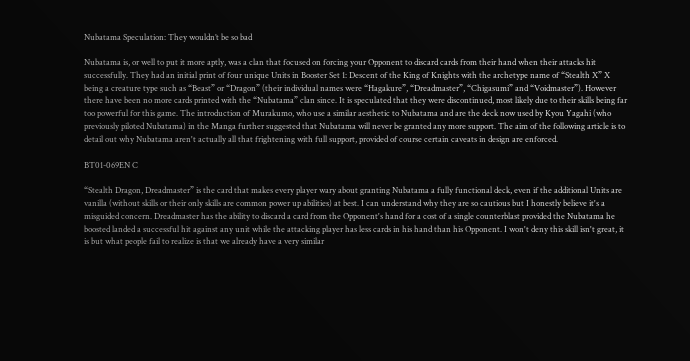Nubatama Speculation: They wouldn’t be so bad

Nubatama is, or well to put it more aptly, was a clan that focused on forcing your Opponent to discard cards from their hand when their attacks hit successfully. They had an initial print of four unique Units in Booster Set 1: Descent of the King of Knights with the archetype name of “Stealth X” X being a creature type such as “Beast” or “Dragon” (their individual names were “Hagakure”, “Dreadmaster”, “Chigasumi” and “Voidmaster”). However there have been no more cards printed with the “Nubatama” clan since. It is speculated that they were discontinued, most likely due to their skills being far too powerful for this game. The introduction of Murakumo, who use a similar aesthetic to Nubatama and are the deck now used by Kyou Yagahi (who previously piloted Nubatama) in the Manga further suggested that Nubatama will never be granted any more support. The aim of the following article is to detail out why Nubatama aren't actually all that frightening with full support, provided of course certain caveats in design are enforced.

BT01-069EN C

“Stealth Dragon, Dreadmaster” is the card that makes every player wary about granting Nubatama a fully functional deck, even if the additional Units are vanilla (without skills or their only skills are common power up abilities) at best. I can understand why they are so cautious but I honestly believe it's a misguided concern. Dreadmaster has the ability to discard a card from the Opponent's hand for a cost of a single counterblast provided the Nubatama he boosted landed a successful hit against any unit while the attacking player has less cards in his hand than his Opponent. I won't deny this skill isn't great, it is but what people fail to realize is that we already have a very similar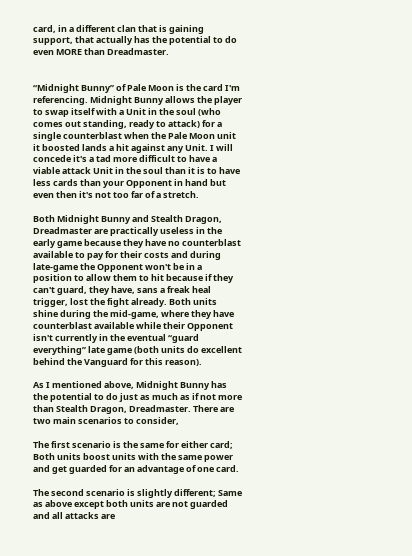card, in a different clan that is gaining support, that actually has the potential to do even MORE than Dreadmaster.


“Midnight Bunny” of Pale Moon is the card I'm referencing. Midnight Bunny allows the player to swap itself with a Unit in the soul (who comes out standing, ready to attack) for a single counterblast when the Pale Moon unit it boosted lands a hit against any Unit. I will concede it's a tad more difficult to have a viable attack Unit in the soul than it is to have less cards than your Opponent in hand but even then it's not too far of a stretch.

Both Midnight Bunny and Stealth Dragon, Dreadmaster are practically useless in the early game because they have no counterblast available to pay for their costs and during late-game the Opponent won't be in a position to allow them to hit because if they can't guard, they have, sans a freak heal trigger, lost the fight already. Both units shine during the mid-game, where they have counterblast available while their Opponent isn't currently in the eventual “guard everything” late game (both units do excellent behind the Vanguard for this reason).

As I mentioned above, Midnight Bunny has the potential to do just as much as if not more than Stealth Dragon, Dreadmaster. There are two main scenarios to consider,

The first scenario is the same for either card; Both units boost units with the same power and get guarded for an advantage of one card.

The second scenario is slightly different; Same as above except both units are not guarded and all attacks are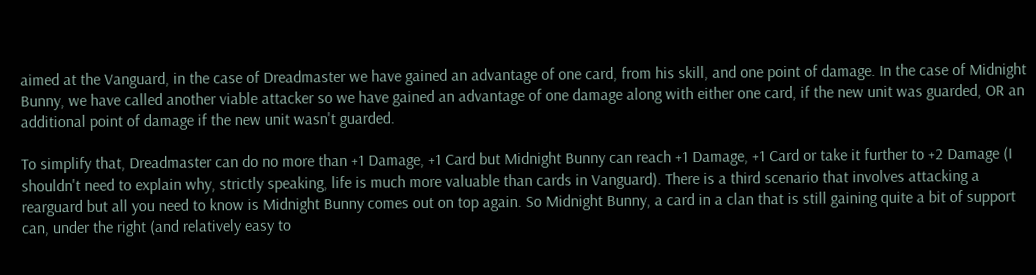aimed at the Vanguard, in the case of Dreadmaster we have gained an advantage of one card, from his skill, and one point of damage. In the case of Midnight Bunny, we have called another viable attacker so we have gained an advantage of one damage along with either one card, if the new unit was guarded, OR an additional point of damage if the new unit wasn't guarded.

To simplify that, Dreadmaster can do no more than +1 Damage, +1 Card but Midnight Bunny can reach +1 Damage, +1 Card or take it further to +2 Damage (I shouldn't need to explain why, strictly speaking, life is much more valuable than cards in Vanguard). There is a third scenario that involves attacking a rearguard but all you need to know is Midnight Bunny comes out on top again. So Midnight Bunny, a card in a clan that is still gaining quite a bit of support can, under the right (and relatively easy to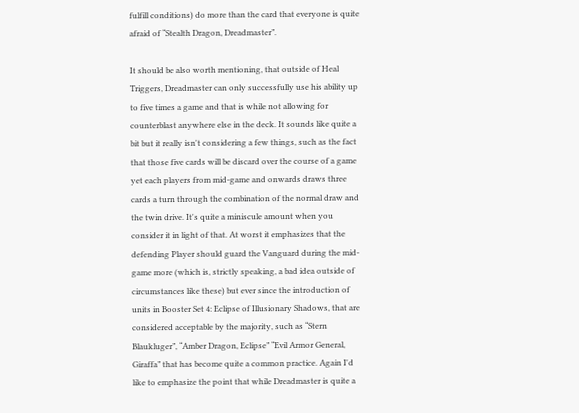fulfill conditions) do more than the card that everyone is quite afraid of “Stealth Dragon, Dreadmaster”.

It should be also worth mentioning, that outside of Heal Triggers, Dreadmaster can only successfully use his ability up to five times a game and that is while not allowing for counterblast anywhere else in the deck. It sounds like quite a bit but it really isn't considering a few things, such as the fact that those five cards will be discard over the course of a game yet each players from mid-game and onwards draws three cards a turn through the combination of the normal draw and the twin drive. It's quite a miniscule amount when you consider it in light of that. At worst it emphasizes that the defending Player should guard the Vanguard during the mid-game more (which is, strictly speaking, a bad idea outside of circumstances like these) but ever since the introduction of units in Booster Set 4: Eclipse of Illusionary Shadows, that are considered acceptable by the majority, such as “Stern Blaukluger”, “Amber Dragon, Eclipse” “Evil Armor General, Giraffa” that has become quite a common practice. Again I'd like to emphasize the point that while Dreadmaster is quite a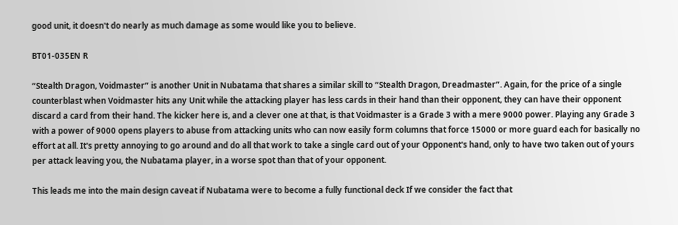good unit, it doesn't do nearly as much damage as some would like you to believe.

BT01-035EN R

“Stealth Dragon, Voidmaster” is another Unit in Nubatama that shares a similar skill to “Stealth Dragon, Dreadmaster”. Again, for the price of a single counterblast when Voidmaster hits any Unit while the attacking player has less cards in their hand than their opponent, they can have their opponent discard a card from their hand. The kicker here is, and a clever one at that, is that Voidmaster is a Grade 3 with a mere 9000 power. Playing any Grade 3 with a power of 9000 opens players to abuse from attacking units who can now easily form columns that force 15000 or more guard each for basically no effort at all. It's pretty annoying to go around and do all that work to take a single card out of your Opponent's hand, only to have two taken out of yours per attack leaving you, the Nubatama player, in a worse spot than that of your opponent.

This leads me into the main design caveat if Nubatama were to become a fully functional deck If we consider the fact that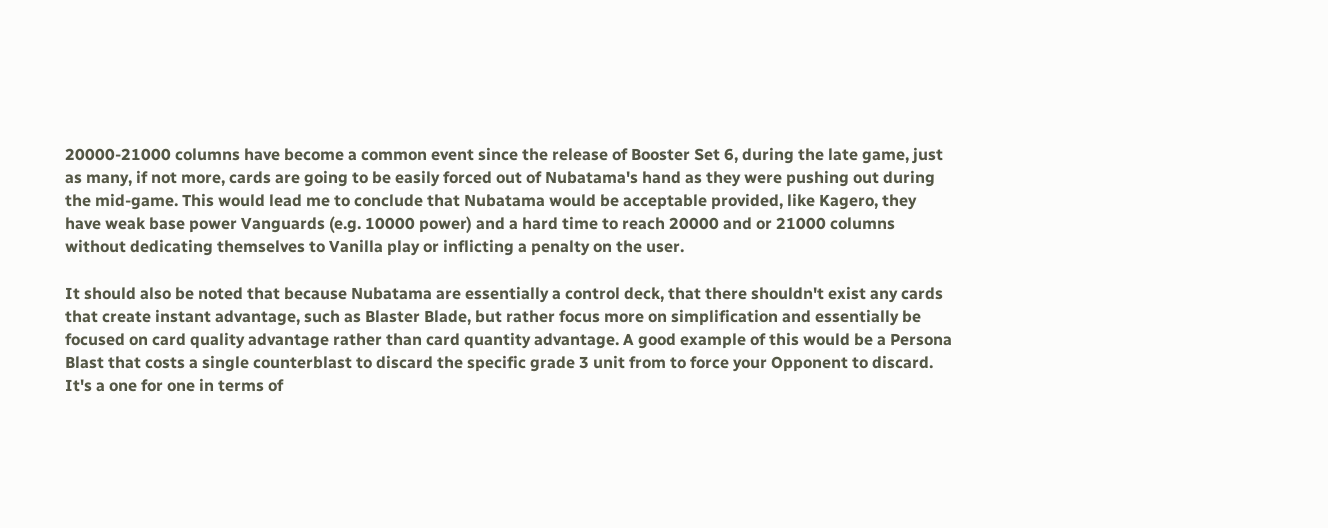20000-21000 columns have become a common event since the release of Booster Set 6, during the late game, just as many, if not more, cards are going to be easily forced out of Nubatama's hand as they were pushing out during the mid-game. This would lead me to conclude that Nubatama would be acceptable provided, like Kagero, they have weak base power Vanguards (e.g. 10000 power) and a hard time to reach 20000 and or 21000 columns without dedicating themselves to Vanilla play or inflicting a penalty on the user.

It should also be noted that because Nubatama are essentially a control deck, that there shouldn't exist any cards that create instant advantage, such as Blaster Blade, but rather focus more on simplification and essentially be focused on card quality advantage rather than card quantity advantage. A good example of this would be a Persona Blast that costs a single counterblast to discard the specific grade 3 unit from to force your Opponent to discard. It's a one for one in terms of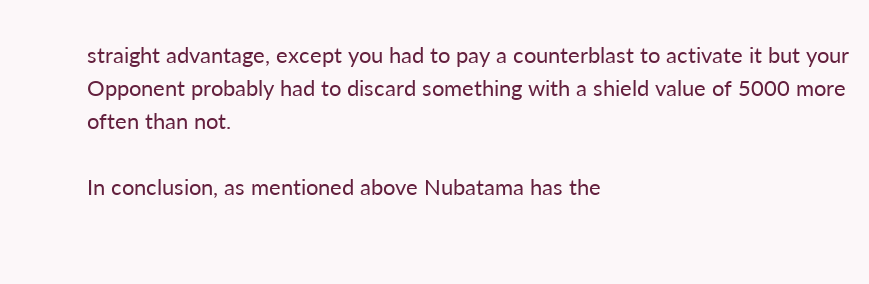straight advantage, except you had to pay a counterblast to activate it but your Opponent probably had to discard something with a shield value of 5000 more often than not.

In conclusion, as mentioned above Nubatama has the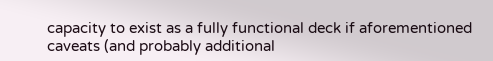capacity to exist as a fully functional deck if aforementioned caveats (and probably additional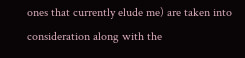ones that currently elude me) are taken into consideration along with the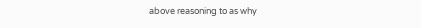above reasoning to as why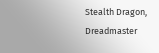Stealth Dragon, Dreadmaster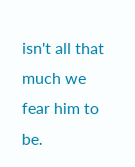isn't all that much we fear him to be.